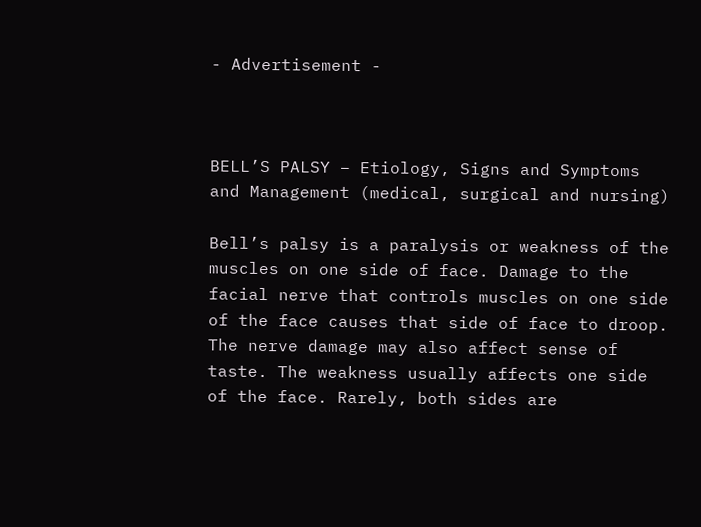- Advertisement -



BELL’S PALSY – Etiology, Signs and Symptoms and Management (medical, surgical and nursing)

Bell’s palsy is a paralysis or weakness of the muscles on one side of face. Damage to the facial nerve that controls muscles on one side of the face causes that side of face to droop. The nerve damage may also affect sense of taste. The weakness usually affects one side of the face. Rarely, both sides are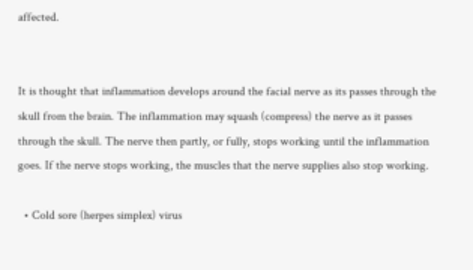affected.


It is thought that inflammation develops around the facial nerve as its passes through the skull from the brain. The inflammation may squash (compress) the nerve as it passes through the skull. The nerve then partly, or fully, stops working until the inflammation goes. If the nerve stops working, the muscles that the nerve supplies also stop working.

  • Cold sore (herpes simplex) virus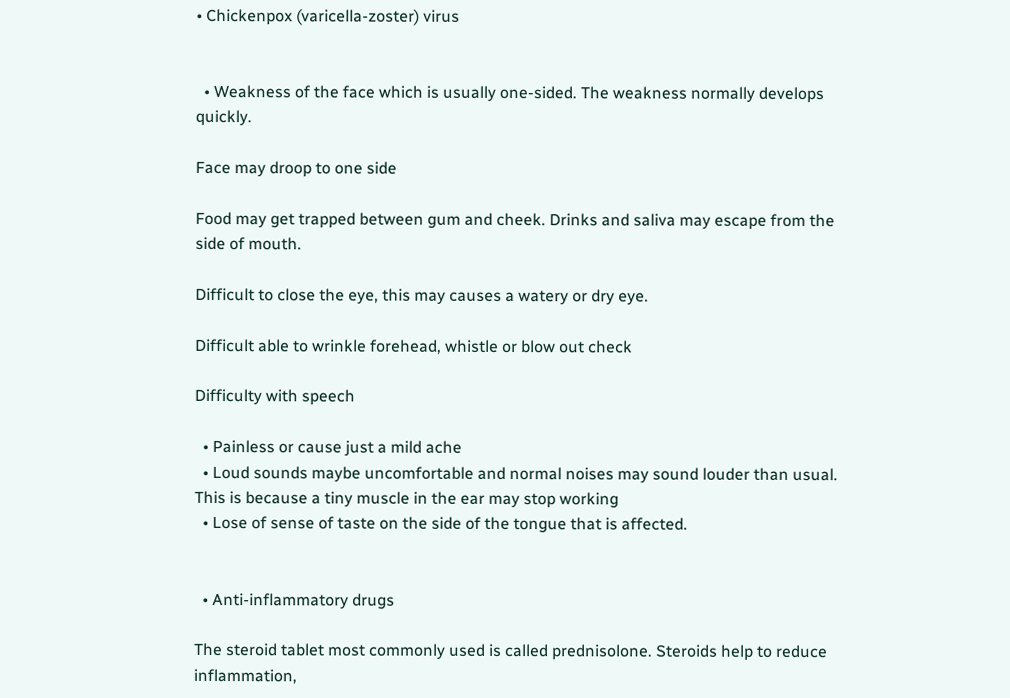• Chickenpox (varicella-zoster) virus


  • Weakness of the face which is usually one-sided. The weakness normally develops quickly.

Face may droop to one side

Food may get trapped between gum and cheek. Drinks and saliva may escape from the side of mouth.

Difficult to close the eye, this may causes a watery or dry eye.

Difficult able to wrinkle forehead, whistle or blow out check

Difficulty with speech

  • Painless or cause just a mild ache
  • Loud sounds maybe uncomfortable and normal noises may sound louder than usual. This is because a tiny muscle in the ear may stop working
  • Lose of sense of taste on the side of the tongue that is affected.


  • Anti-inflammatory drugs

The steroid tablet most commonly used is called prednisolone. Steroids help to reduce inflammation,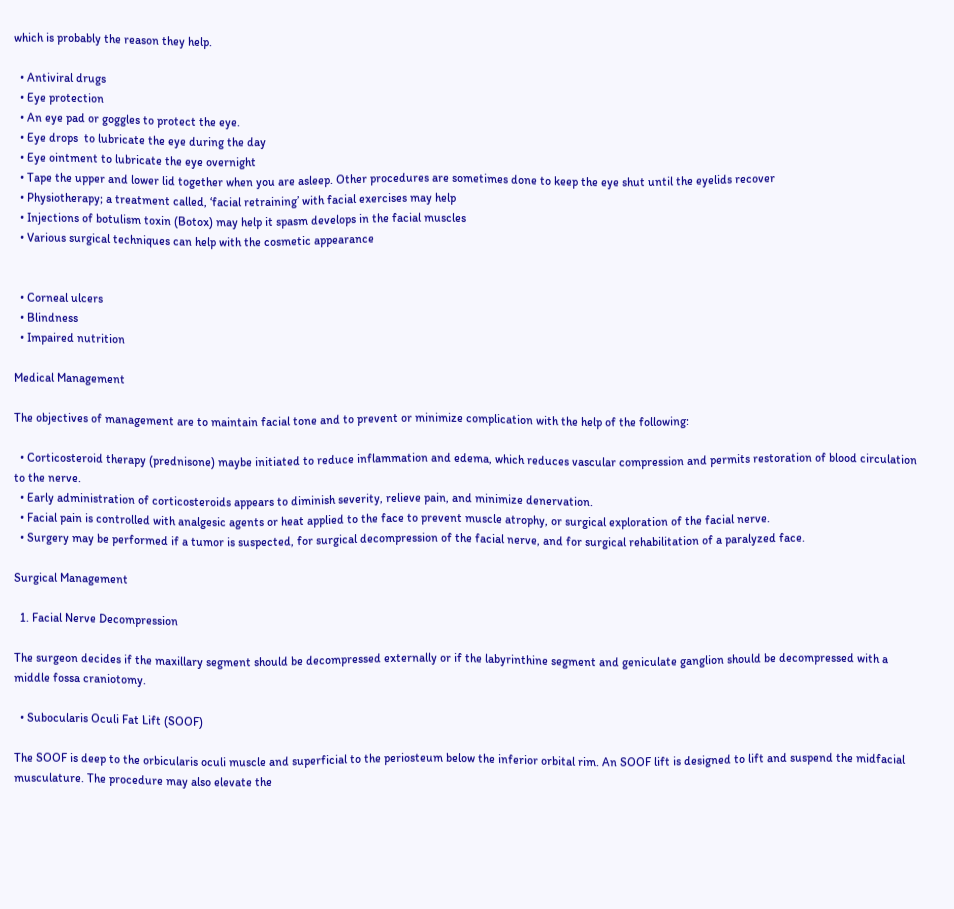which is probably the reason they help.

  • Antiviral drugs
  • Eye protection
  • An eye pad or goggles to protect the eye.
  • Eye drops  to lubricate the eye during the day
  • Eye ointment to lubricate the eye overnight
  • Tape the upper and lower lid together when you are asleep. Other procedures are sometimes done to keep the eye shut until the eyelids recover
  • Physiotherapy; a treatment called, ‘facial retraining’ with facial exercises may help
  • Injections of botulism toxin (Botox) may help it spasm develops in the facial muscles
  • Various surgical techniques can help with the cosmetic appearance


  • Corneal ulcers
  • Blindness
  • Impaired nutrition

Medical Management

The objectives of management are to maintain facial tone and to prevent or minimize complication with the help of the following:

  • Corticosteroid therapy (prednisone) maybe initiated to reduce inflammation and edema, which reduces vascular compression and permits restoration of blood circulation to the nerve.
  • Early administration of corticosteroids appears to diminish severity, relieve pain, and minimize denervation.
  • Facial pain is controlled with analgesic agents or heat applied to the face to prevent muscle atrophy, or surgical exploration of the facial nerve.
  • Surgery may be performed if a tumor is suspected, for surgical decompression of the facial nerve, and for surgical rehabilitation of a paralyzed face.

Surgical Management

  1. Facial Nerve Decompression

The surgeon decides if the maxillary segment should be decompressed externally or if the labyrinthine segment and geniculate ganglion should be decompressed with a middle fossa craniotomy.

  • Subocularis Oculi Fat Lift (SOOF)

The SOOF is deep to the orbicularis oculi muscle and superficial to the periosteum below the inferior orbital rim. An SOOF lift is designed to lift and suspend the midfacial musculature. The procedure may also elevate the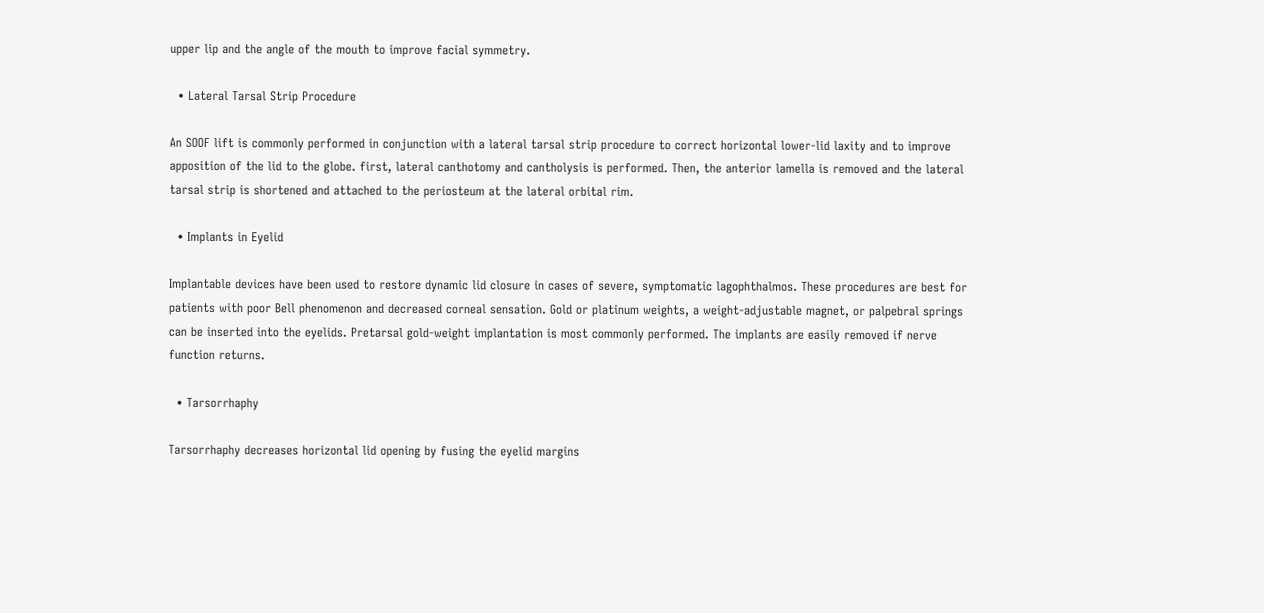upper lip and the angle of the mouth to improve facial symmetry.

  • Lateral Tarsal Strip Procedure

An SOOF lift is commonly performed in conjunction with a lateral tarsal strip procedure to correct horizontal lower-lid laxity and to improve apposition of the lid to the globe. first, lateral canthotomy and cantholysis is performed. Then, the anterior lamella is removed and the lateral tarsal strip is shortened and attached to the periosteum at the lateral orbital rim.

  • Implants in Eyelid

Implantable devices have been used to restore dynamic lid closure in cases of severe, symptomatic lagophthalmos. These procedures are best for patients with poor Bell phenomenon and decreased corneal sensation. Gold or platinum weights, a weight-adjustable magnet, or palpebral springs can be inserted into the eyelids. Pretarsal gold-weight implantation is most commonly performed. The implants are easily removed if nerve function returns.

  • Tarsorrhaphy

Tarsorrhaphy decreases horizontal lid opening by fusing the eyelid margins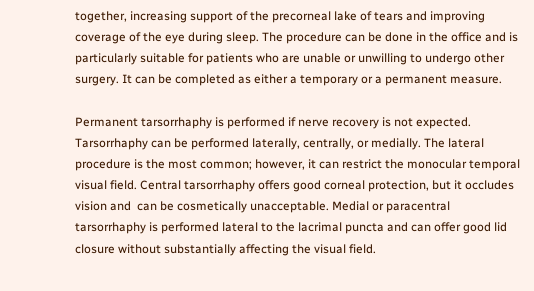together, increasing support of the precorneal lake of tears and improving coverage of the eye during sleep. The procedure can be done in the office and is particularly suitable for patients who are unable or unwilling to undergo other surgery. It can be completed as either a temporary or a permanent measure.

Permanent tarsorrhaphy is performed if nerve recovery is not expected. Tarsorrhaphy can be performed laterally, centrally, or medially. The lateral procedure is the most common; however, it can restrict the monocular temporal visual field. Central tarsorrhaphy offers good corneal protection, but it occludes vision and  can be cosmetically unacceptable. Medial or paracentral tarsorrhaphy is performed lateral to the lacrimal puncta and can offer good lid closure without substantially affecting the visual field.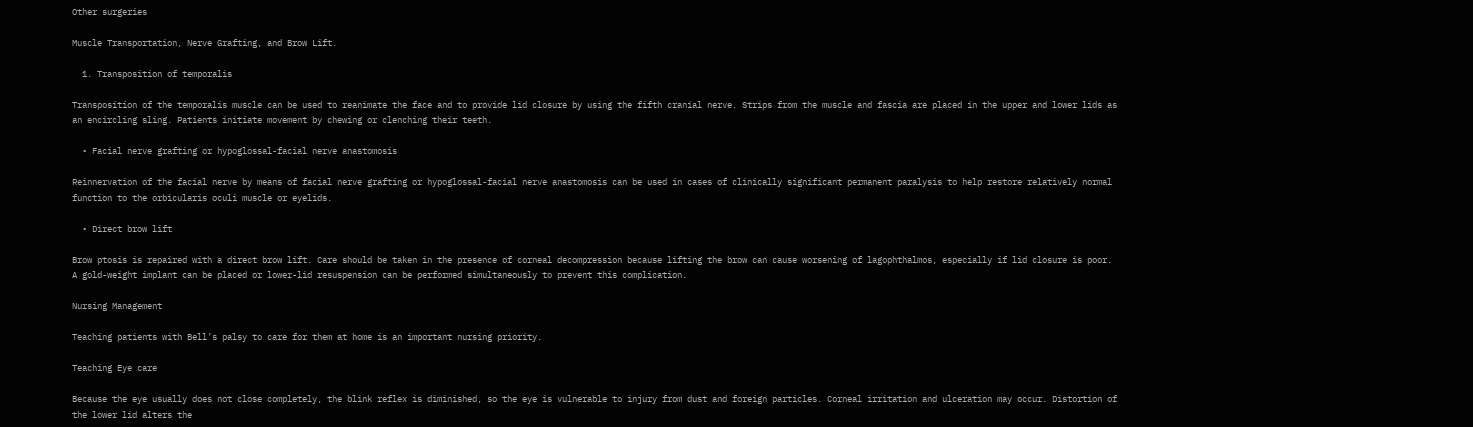Other surgeries

Muscle Transportation, Nerve Grafting, and Brow Lift.

  1. Transposition of temporalis

Transposition of the temporalis muscle can be used to reanimate the face and to provide lid closure by using the fifth cranial nerve. Strips from the muscle and fascia are placed in the upper and lower lids as an encircling sling. Patients initiate movement by chewing or clenching their teeth.

  • Facial nerve grafting or hypoglossal-facial nerve anastomosis

Reinnervation of the facial nerve by means of facial nerve grafting or hypoglossal-facial nerve anastomosis can be used in cases of clinically significant permanent paralysis to help restore relatively normal function to the orbicularis oculi muscle or eyelids.

  • Direct brow lift

Brow ptosis is repaired with a direct brow lift. Care should be taken in the presence of corneal decompression because lifting the brow can cause worsening of lagophthalmos, especially if lid closure is poor. A gold-weight implant can be placed or lower-lid resuspension can be performed simultaneously to prevent this complication.

Nursing Management

Teaching patients with Bell’s palsy to care for them at home is an important nursing priority.

Teaching Eye care

Because the eye usually does not close completely, the blink reflex is diminished, so the eye is vulnerable to injury from dust and foreign particles. Corneal irritation and ulceration may occur. Distortion of the lower lid alters the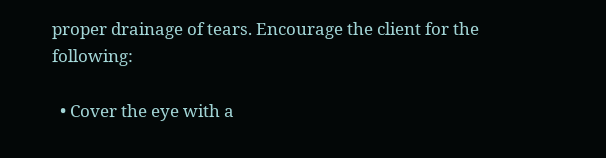proper drainage of tears. Encourage the client for the following:

  • Cover the eye with a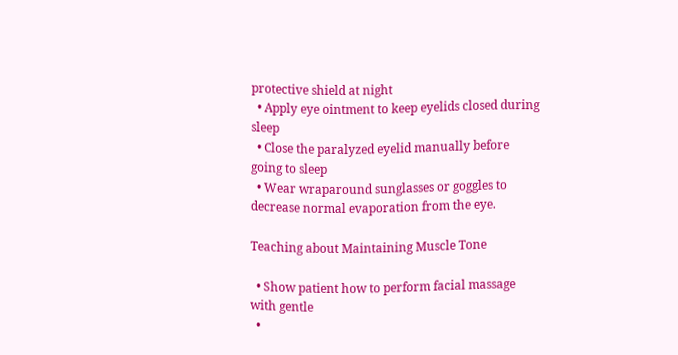protective shield at night
  • Apply eye ointment to keep eyelids closed during sleep
  • Close the paralyzed eyelid manually before going to sleep
  • Wear wraparound sunglasses or goggles to decrease normal evaporation from the eye.

Teaching about Maintaining Muscle Tone

  • Show patient how to perform facial massage with gentle
  •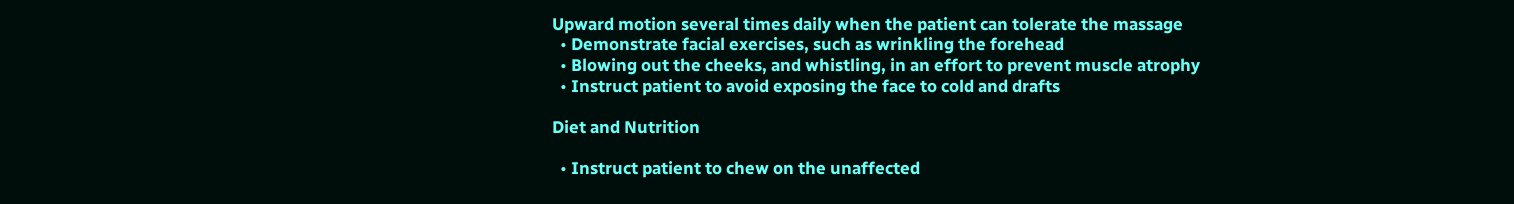Upward motion several times daily when the patient can tolerate the massage
  • Demonstrate facial exercises, such as wrinkling the forehead
  • Blowing out the cheeks, and whistling, in an effort to prevent muscle atrophy
  • Instruct patient to avoid exposing the face to cold and drafts

Diet and Nutrition

  • Instruct patient to chew on the unaffected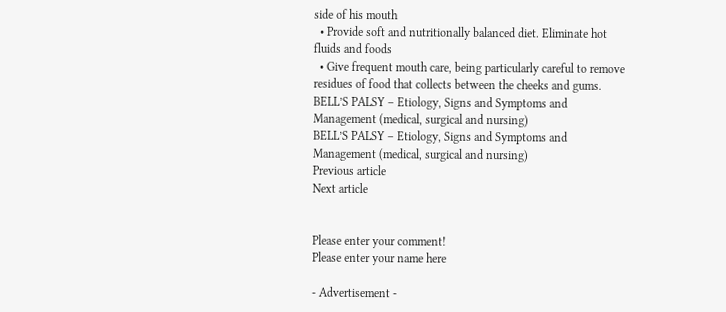side of his mouth
  • Provide soft and nutritionally balanced diet. Eliminate hot fluids and foods
  • Give frequent mouth care, being particularly careful to remove residues of food that collects between the cheeks and gums.
BELL’S PALSY – Etiology, Signs and Symptoms and Management (medical, surgical and nursing)
BELL’S PALSY – Etiology, Signs and Symptoms and Management (medical, surgical and nursing)
Previous article
Next article


Please enter your comment!
Please enter your name here

- Advertisement -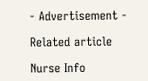- Advertisement -

Related article

Nurse Info